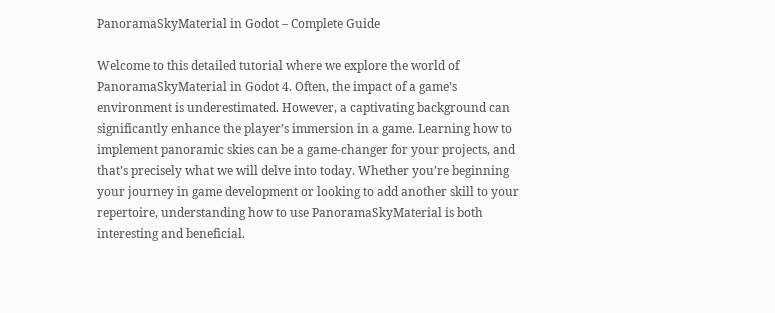PanoramaSkyMaterial in Godot – Complete Guide

Welcome to this detailed tutorial where we explore the world of PanoramaSkyMaterial in Godot 4. Often, the impact of a game’s environment is underestimated. However, a captivating background can significantly enhance the player’s immersion in a game. Learning how to implement panoramic skies can be a game-changer for your projects, and that’s precisely what we will delve into today. Whether you’re beginning your journey in game development or looking to add another skill to your repertoire, understanding how to use PanoramaSkyMaterial is both interesting and beneficial.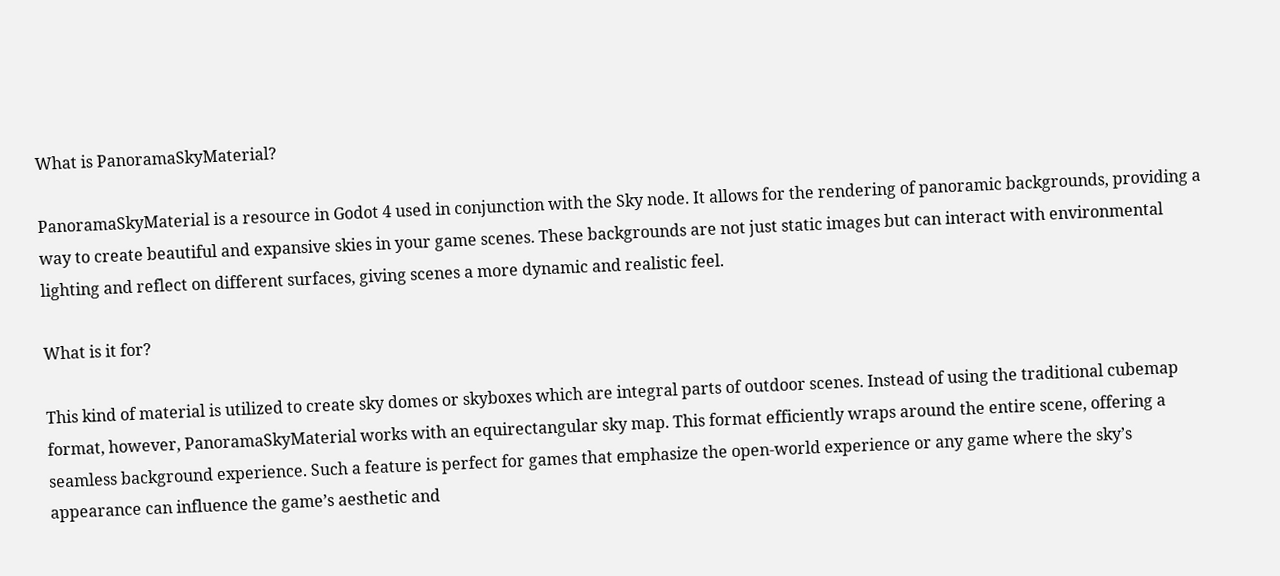What is PanoramaSkyMaterial?

PanoramaSkyMaterial is a resource in Godot 4 used in conjunction with the Sky node. It allows for the rendering of panoramic backgrounds, providing a way to create beautiful and expansive skies in your game scenes. These backgrounds are not just static images but can interact with environmental lighting and reflect on different surfaces, giving scenes a more dynamic and realistic feel.

What is it for?

This kind of material is utilized to create sky domes or skyboxes which are integral parts of outdoor scenes. Instead of using the traditional cubemap format, however, PanoramaSkyMaterial works with an equirectangular sky map. This format efficiently wraps around the entire scene, offering a seamless background experience. Such a feature is perfect for games that emphasize the open-world experience or any game where the sky’s appearance can influence the game’s aesthetic and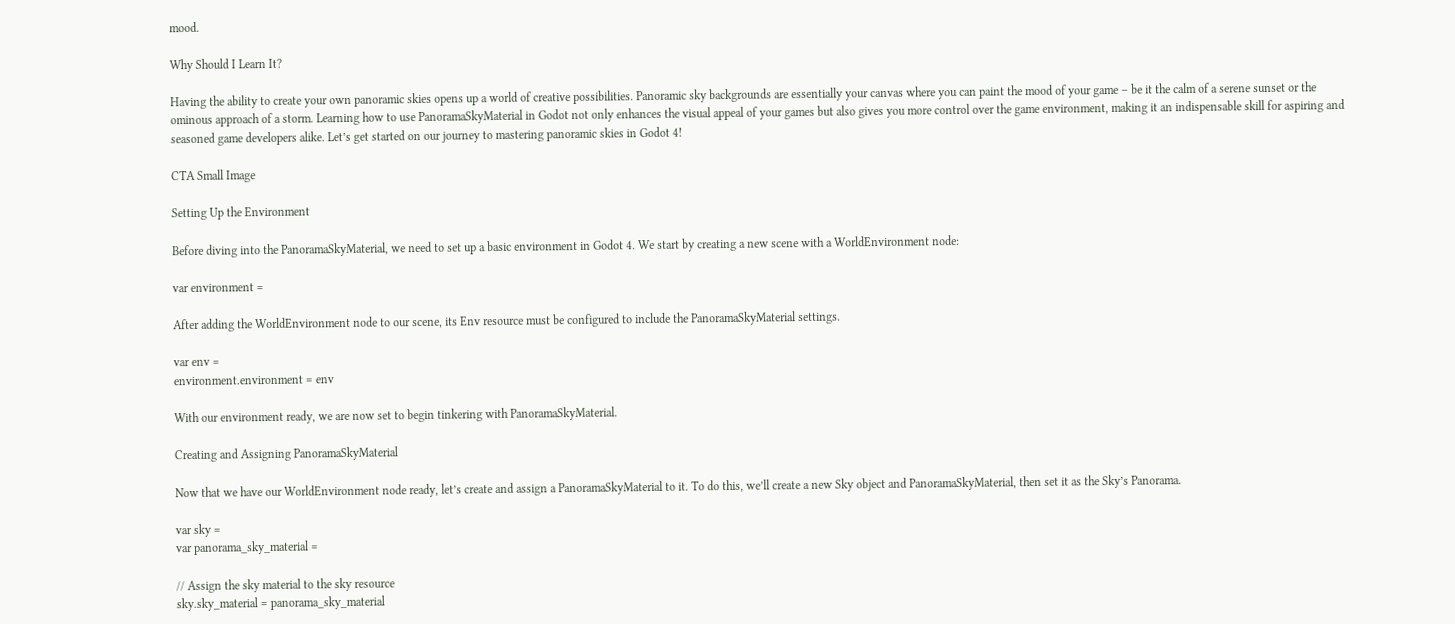mood.

Why Should I Learn It?

Having the ability to create your own panoramic skies opens up a world of creative possibilities. Panoramic sky backgrounds are essentially your canvas where you can paint the mood of your game – be it the calm of a serene sunset or the ominous approach of a storm. Learning how to use PanoramaSkyMaterial in Godot not only enhances the visual appeal of your games but also gives you more control over the game environment, making it an indispensable skill for aspiring and seasoned game developers alike. Let’s get started on our journey to mastering panoramic skies in Godot 4!

CTA Small Image

Setting Up the Environment

Before diving into the PanoramaSkyMaterial, we need to set up a basic environment in Godot 4. We start by creating a new scene with a WorldEnvironment node:

var environment =

After adding the WorldEnvironment node to our scene, its Env resource must be configured to include the PanoramaSkyMaterial settings.

var env =
environment.environment = env

With our environment ready, we are now set to begin tinkering with PanoramaSkyMaterial.

Creating and Assigning PanoramaSkyMaterial

Now that we have our WorldEnvironment node ready, let’s create and assign a PanoramaSkyMaterial to it. To do this, we’ll create a new Sky object and PanoramaSkyMaterial, then set it as the Sky’s Panorama.

var sky =
var panorama_sky_material =

// Assign the sky material to the sky resource
sky.sky_material = panorama_sky_material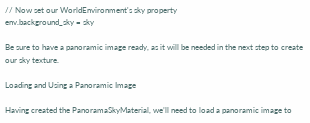// Now set our WorldEnvironment's sky property
env.background_sky = sky

Be sure to have a panoramic image ready, as it will be needed in the next step to create our sky texture.

Loading and Using a Panoramic Image

Having created the PanoramaSkyMaterial, we’ll need to load a panoramic image to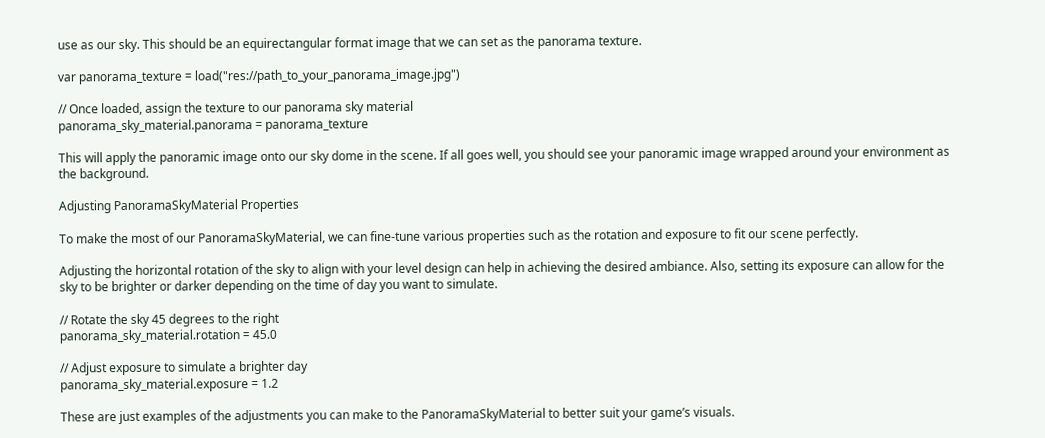use as our sky. This should be an equirectangular format image that we can set as the panorama texture.

var panorama_texture = load("res://path_to_your_panorama_image.jpg")

// Once loaded, assign the texture to our panorama sky material
panorama_sky_material.panorama = panorama_texture

This will apply the panoramic image onto our sky dome in the scene. If all goes well, you should see your panoramic image wrapped around your environment as the background.

Adjusting PanoramaSkyMaterial Properties

To make the most of our PanoramaSkyMaterial, we can fine-tune various properties such as the rotation and exposure to fit our scene perfectly.

Adjusting the horizontal rotation of the sky to align with your level design can help in achieving the desired ambiance. Also, setting its exposure can allow for the sky to be brighter or darker depending on the time of day you want to simulate.

// Rotate the sky 45 degrees to the right
panorama_sky_material.rotation = 45.0

// Adjust exposure to simulate a brighter day
panorama_sky_material.exposure = 1.2

These are just examples of the adjustments you can make to the PanoramaSkyMaterial to better suit your game’s visuals.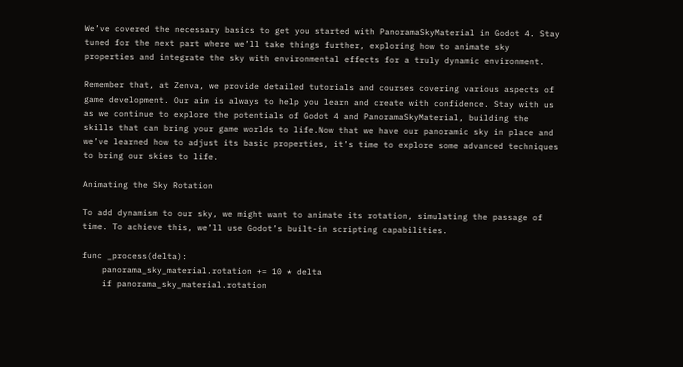We’ve covered the necessary basics to get you started with PanoramaSkyMaterial in Godot 4. Stay tuned for the next part where we’ll take things further, exploring how to animate sky properties and integrate the sky with environmental effects for a truly dynamic environment.

Remember that, at Zenva, we provide detailed tutorials and courses covering various aspects of game development. Our aim is always to help you learn and create with confidence. Stay with us as we continue to explore the potentials of Godot 4 and PanoramaSkyMaterial, building the skills that can bring your game worlds to life.Now that we have our panoramic sky in place and we’ve learned how to adjust its basic properties, it’s time to explore some advanced techniques to bring our skies to life.

Animating the Sky Rotation

To add dynamism to our sky, we might want to animate its rotation, simulating the passage of time. To achieve this, we’ll use Godot’s built-in scripting capabilities.

func _process(delta):
    panorama_sky_material.rotation += 10 * delta
    if panorama_sky_material.rotation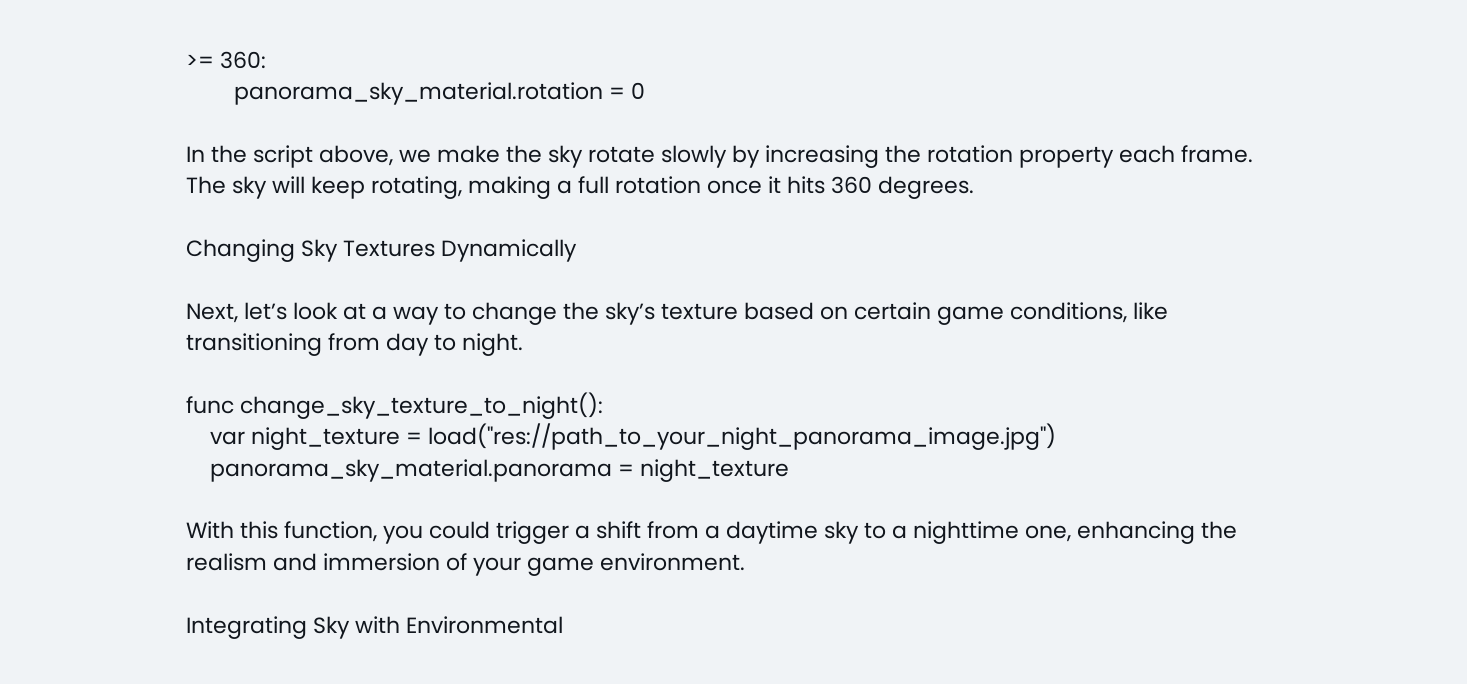>= 360:
        panorama_sky_material.rotation = 0

In the script above, we make the sky rotate slowly by increasing the rotation property each frame. The sky will keep rotating, making a full rotation once it hits 360 degrees.

Changing Sky Textures Dynamically

Next, let’s look at a way to change the sky’s texture based on certain game conditions, like transitioning from day to night.

func change_sky_texture_to_night():
    var night_texture = load("res://path_to_your_night_panorama_image.jpg")
    panorama_sky_material.panorama = night_texture

With this function, you could trigger a shift from a daytime sky to a nighttime one, enhancing the realism and immersion of your game environment.

Integrating Sky with Environmental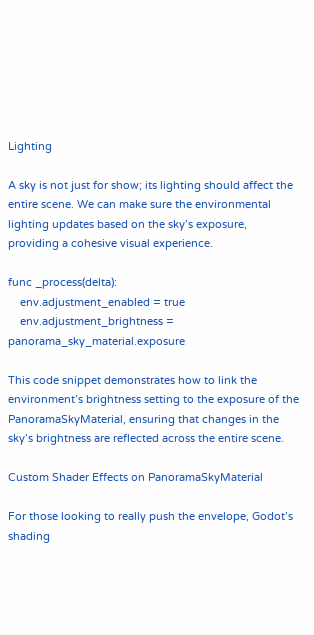Lighting

A sky is not just for show; its lighting should affect the entire scene. We can make sure the environmental lighting updates based on the sky’s exposure, providing a cohesive visual experience.

func _process(delta):
    env.adjustment_enabled = true
    env.adjustment_brightness = panorama_sky_material.exposure

This code snippet demonstrates how to link the environment’s brightness setting to the exposure of the PanoramaSkyMaterial, ensuring that changes in the sky’s brightness are reflected across the entire scene.

Custom Shader Effects on PanoramaSkyMaterial

For those looking to really push the envelope, Godot’s shading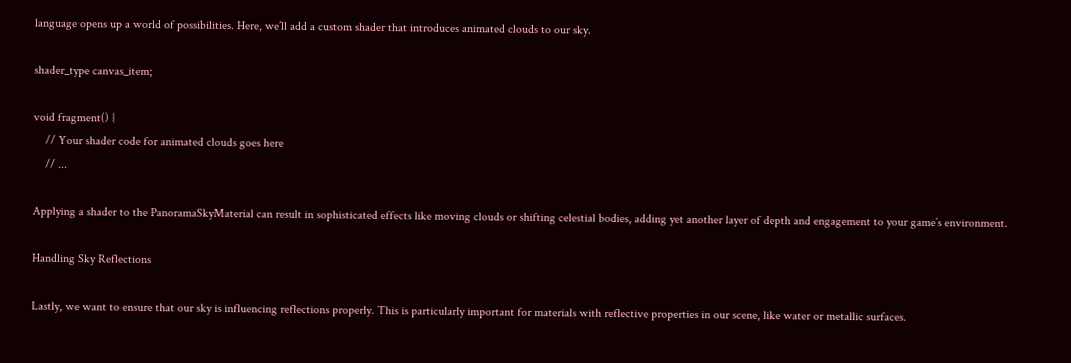language opens up a world of possibilities. Here, we’ll add a custom shader that introduces animated clouds to our sky.

shader_type canvas_item;

void fragment() {
    // Your shader code for animated clouds goes here
    // ...

Applying a shader to the PanoramaSkyMaterial can result in sophisticated effects like moving clouds or shifting celestial bodies, adding yet another layer of depth and engagement to your game’s environment.

Handling Sky Reflections

Lastly, we want to ensure that our sky is influencing reflections properly. This is particularly important for materials with reflective properties in our scene, like water or metallic surfaces.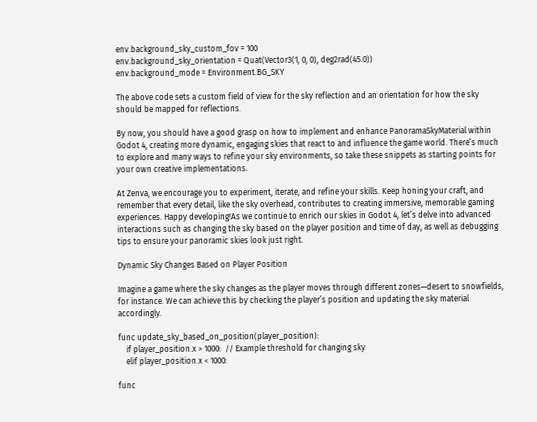env.background_sky_custom_fov = 100
env.background_sky_orientation = Quat(Vector3(1, 0, 0), deg2rad(45.0))
env.background_mode = Environment.BG_SKY

The above code sets a custom field of view for the sky reflection and an orientation for how the sky should be mapped for reflections.

By now, you should have a good grasp on how to implement and enhance PanoramaSkyMaterial within Godot 4, creating more dynamic, engaging skies that react to and influence the game world. There’s much to explore and many ways to refine your sky environments, so take these snippets as starting points for your own creative implementations.

At Zenva, we encourage you to experiment, iterate, and refine your skills. Keep honing your craft, and remember that every detail, like the sky overhead, contributes to creating immersive, memorable gaming experiences. Happy developing!As we continue to enrich our skies in Godot 4, let’s delve into advanced interactions such as changing the sky based on the player position and time of day, as well as debugging tips to ensure your panoramic skies look just right.

Dynamic Sky Changes Based on Player Position

Imagine a game where the sky changes as the player moves through different zones—desert to snowfields, for instance. We can achieve this by checking the player’s position and updating the sky material accordingly.

func update_sky_based_on_position(player_position):
    if player_position.x > 1000:  // Example threshold for changing sky
    elif player_position.x < 1000:

func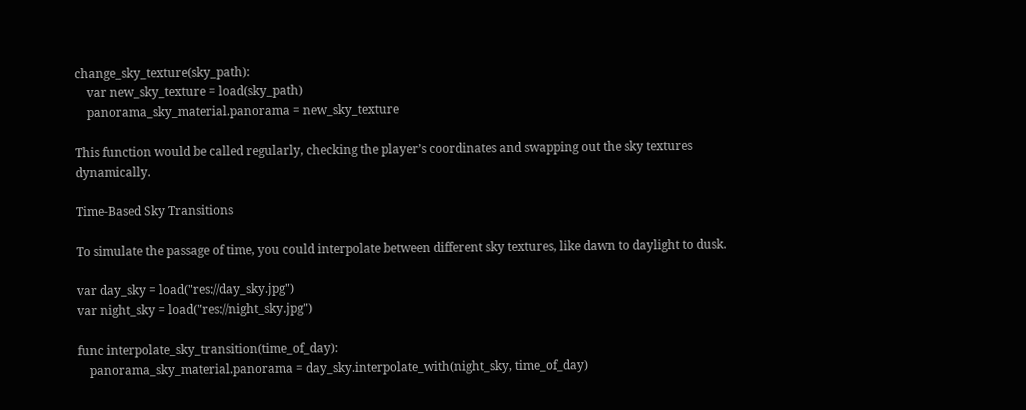change_sky_texture(sky_path):
    var new_sky_texture = load(sky_path)
    panorama_sky_material.panorama = new_sky_texture

This function would be called regularly, checking the player’s coordinates and swapping out the sky textures dynamically.

Time-Based Sky Transitions

To simulate the passage of time, you could interpolate between different sky textures, like dawn to daylight to dusk.

var day_sky = load("res://day_sky.jpg")
var night_sky = load("res://night_sky.jpg")

func interpolate_sky_transition(time_of_day):
    panorama_sky_material.panorama = day_sky.interpolate_with(night_sky, time_of_day)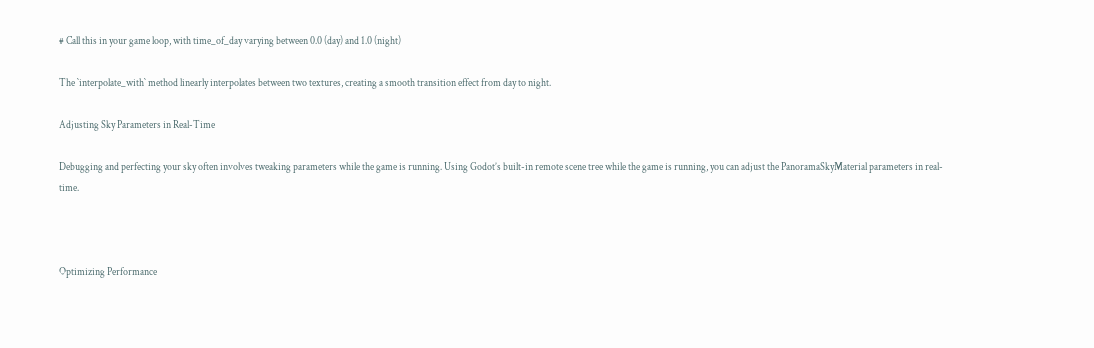# Call this in your game loop, with time_of_day varying between 0.0 (day) and 1.0 (night)

The `interpolate_with` method linearly interpolates between two textures, creating a smooth transition effect from day to night.

Adjusting Sky Parameters in Real-Time

Debugging and perfecting your sky often involves tweaking parameters while the game is running. Using Godot’s built-in remote scene tree while the game is running, you can adjust the PanoramaSkyMaterial parameters in real-time.



Optimizing Performance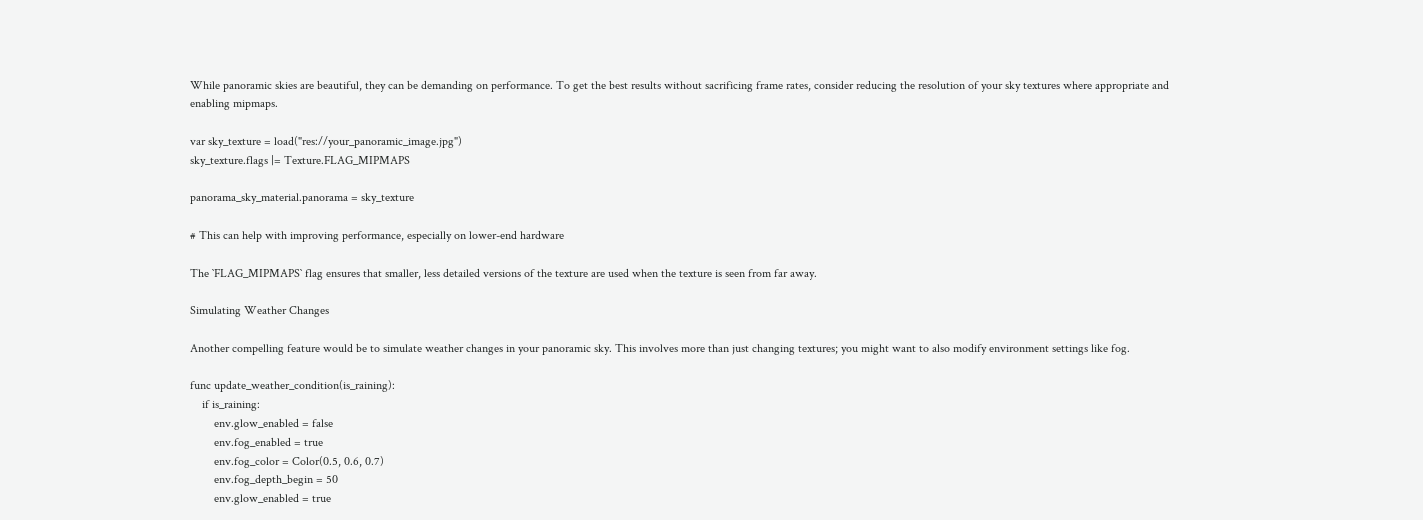While panoramic skies are beautiful, they can be demanding on performance. To get the best results without sacrificing frame rates, consider reducing the resolution of your sky textures where appropriate and enabling mipmaps.

var sky_texture = load("res://your_panoramic_image.jpg")
sky_texture.flags |= Texture.FLAG_MIPMAPS

panorama_sky_material.panorama = sky_texture

# This can help with improving performance, especially on lower-end hardware

The `FLAG_MIPMAPS` flag ensures that smaller, less detailed versions of the texture are used when the texture is seen from far away.

Simulating Weather Changes

Another compelling feature would be to simulate weather changes in your panoramic sky. This involves more than just changing textures; you might want to also modify environment settings like fog.

func update_weather_condition(is_raining):
    if is_raining:
        env.glow_enabled = false
        env.fog_enabled = true
        env.fog_color = Color(0.5, 0.6, 0.7)
        env.fog_depth_begin = 50
        env.glow_enabled = true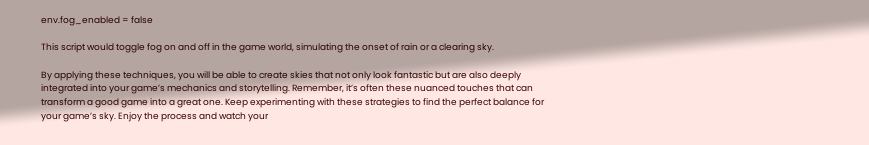env.fog_enabled = false

This script would toggle fog on and off in the game world, simulating the onset of rain or a clearing sky.

By applying these techniques, you will be able to create skies that not only look fantastic but are also deeply integrated into your game’s mechanics and storytelling. Remember, it’s often these nuanced touches that can transform a good game into a great one. Keep experimenting with these strategies to find the perfect balance for your game’s sky. Enjoy the process and watch your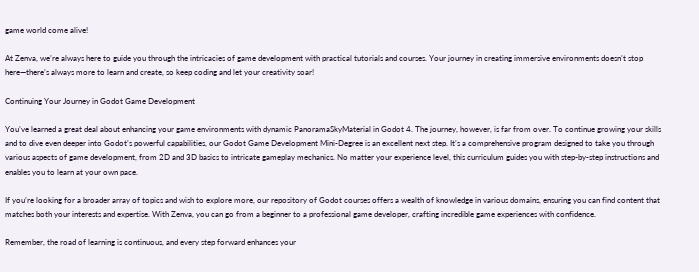game world come alive!

At Zenva, we’re always here to guide you through the intricacies of game development with practical tutorials and courses. Your journey in creating immersive environments doesn’t stop here—there’s always more to learn and create, so keep coding and let your creativity soar!

Continuing Your Journey in Godot Game Development

You’ve learned a great deal about enhancing your game environments with dynamic PanoramaSkyMaterial in Godot 4. The journey, however, is far from over. To continue growing your skills and to dive even deeper into Godot’s powerful capabilities, our Godot Game Development Mini-Degree is an excellent next step. It’s a comprehensive program designed to take you through various aspects of game development, from 2D and 3D basics to intricate gameplay mechanics. No matter your experience level, this curriculum guides you with step-by-step instructions and enables you to learn at your own pace.

If you’re looking for a broader array of topics and wish to explore more, our repository of Godot courses offers a wealth of knowledge in various domains, ensuring you can find content that matches both your interests and expertise. With Zenva, you can go from a beginner to a professional game developer, crafting incredible game experiences with confidence.

Remember, the road of learning is continuous, and every step forward enhances your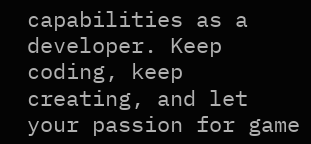capabilities as a developer. Keep coding, keep creating, and let your passion for game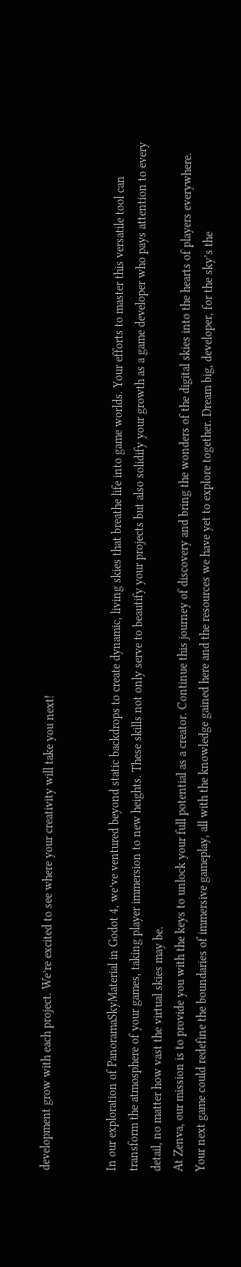development grow with each project. We’re excited to see where your creativity will take you next!


In our exploration of PanoramaSkyMaterial in Godot 4, we’ve ventured beyond static backdrops to create dynamic, living skies that breathe life into game worlds. Your efforts to master this versatile tool can transform the atmosphere of your games, taking player immersion to new heights. These skills not only serve to beautify your projects but also solidify your growth as a game developer who pays attention to every detail, no matter how vast the virtual skies may be.
At Zenva, our mission is to provide you with the keys to unlock your full potential as a creator. Continue this journey of discovery and bring the wonders of the digital skies into the hearts of players everywhere. Your next game could redefine the boundaries of immersive gameplay, all with the knowledge gained here and the resources we have yet to explore together. Dream big, developer, for the sky’s the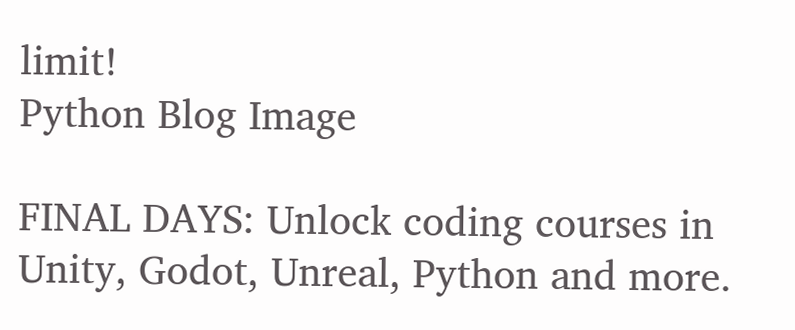limit!
Python Blog Image

FINAL DAYS: Unlock coding courses in Unity, Godot, Unreal, Python and more.